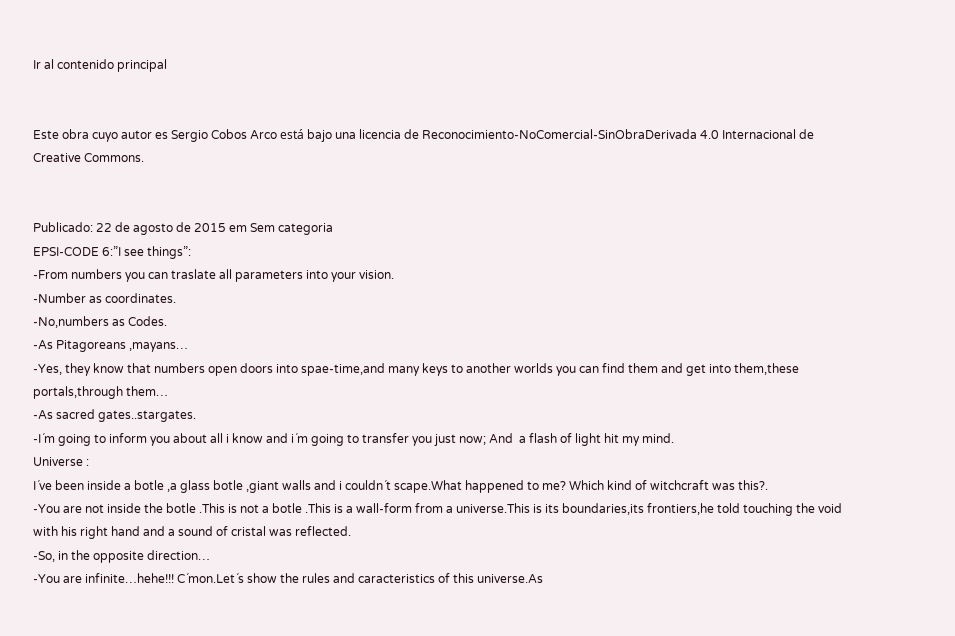Ir al contenido principal


Este obra cuyo autor es Sergio Cobos Arco está bajo una licencia de Reconocimiento-NoComercial-SinObraDerivada 4.0 Internacional de Creative Commons.


Publicado: 22 de agosto de 2015 em Sem categoria
EPSI-CODE 6:”I see things”:
-From numbers you can traslate all parameters into your vision.
-Number as coordinates.
-No,numbers as Codes.
-As Pitagoreans ,mayans…
-Yes, they know that numbers open doors into spae-time,and many keys to another worlds you can find them and get into them,these portals,through them…
-As sacred gates..stargates.
-I´m going to inform you about all i know and i´m going to transfer you just now; And  a flash of light hit my mind.
Universe :
I´ve been inside a botle ,a glass botle ,giant walls and i couldn´t scape.What happened to me? Which kind of witchcraft was this?.
-You are not inside the botle .This is not a botle .This is a wall-form from a universe.This is its boundaries,its frontiers,he told touching the void with his right hand and a sound of cristal was reflected.
-So, in the opposite direction…
-You are infinite…hehe!!! C´mon.Let´s show the rules and caracteristics of this universe.As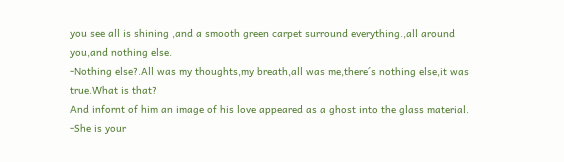you see all is shining ,and a smooth green carpet surround everything.,all around you,and nothing else.
-Nothing else?.All was my thoughts,my breath,all was me,there´s nothing else,it was true.What is that?
And infornt of him an image of his love appeared as a ghost into the glass material.
-She is your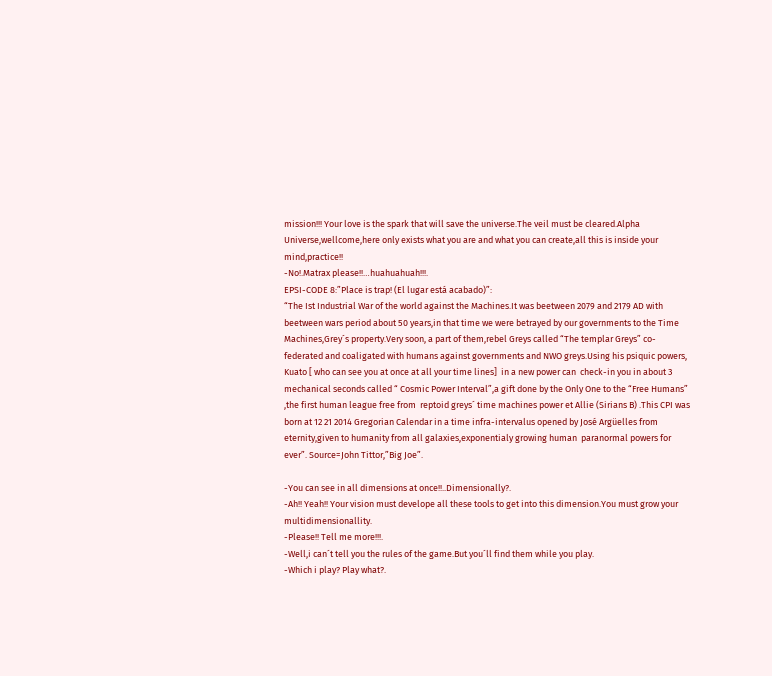mission!!! Your love is the spark that will save the universe.The veil must be cleared.Alpha Universe,wellcome,here only exists what you are and what you can create,all this is inside your mind,practice!!
-No!.Matrax please!!…huahuahuah!!!.
EPSI-CODE 8:”Place is trap! (El lugar está acabado)”:
“The Ist Industrial War of the world against the Machines.It was beetween 2079 and 2179 AD with beetween wars period about 50 years,in that time we were betrayed by our governments to the Time Machines,Grey´s property.Very soon, a part of them,rebel Greys called “The templar Greys” co-federated and coaligated with humans against governments and NWO greys.Using his psiquic powers, Kuato [ who can see you at once at all your time lines]  in a new power can  check-in you in about 3 mechanical seconds called “ Cosmic Power Interval”,a gift done by the Only One to the “Free Humans” ,the first human league free from  reptoid greys´ time machines power et Allie (Sirians B) .This CPI was born at 12 21 2014 Gregorian Calendar in a time infra-intervalus opened by José Argüelles from eternity,given to humanity from all galaxies,exponentialy growing human  paranormal powers for ever”. Source=John Tittor,”Big Joe”.

-You can see in all dimensions at once!!..Dimensionally?.
-Ah!! Yeah!! Your vision must develope all these tools to get into this dimension.You must grow your multidimensionallity.
-Please!! Tell me more!!!.
-Well,i can´t tell you the rules of the game.But you´ll find them while you play.
-Which i play? Play what?.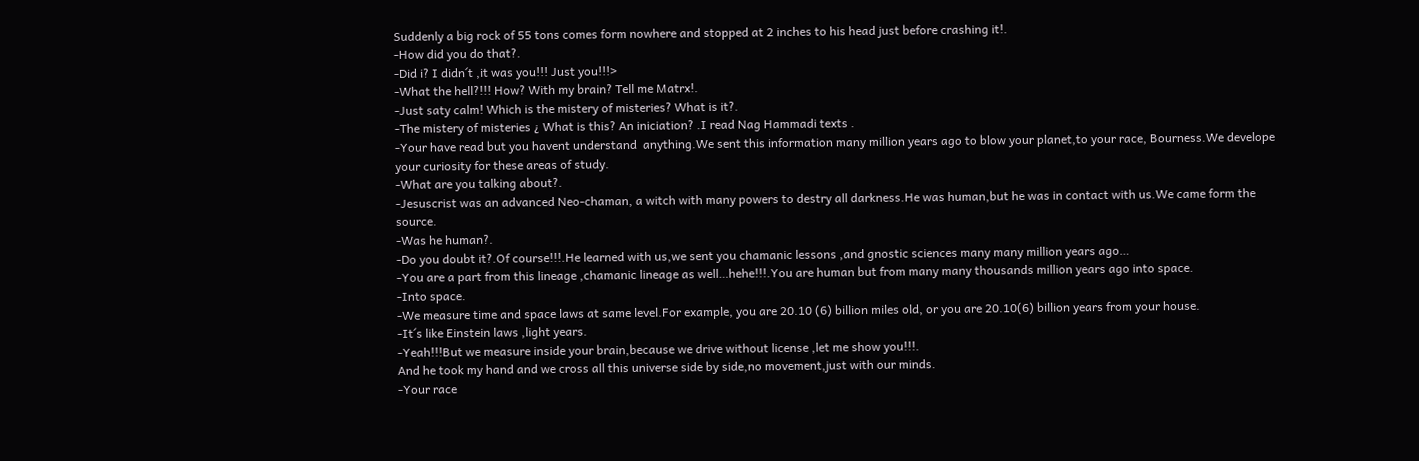Suddenly a big rock of 55 tons comes form nowhere and stopped at 2 inches to his head just before crashing it!.
-How did you do that?.
-Did i? I didn´t ,it was you!!! Just you!!!>
-What the hell?!!! How? With my brain? Tell me Matrx!.
-Just saty calm! Which is the mistery of misteries? What is it?.
-The mistery of misteries ¿ What is this? An iniciation? .I read Nag Hammadi texts .
-Your have read but you havent understand  anything.We sent this information many million years ago to blow your planet,to your race, Bourness.We develope your curiosity for these areas of study.
-What are you talking about?.
-Jesuscrist was an advanced Neo-chaman, a witch with many powers to destry all darkness.He was human,but he was in contact with us.We came form the source.
-Was he human?.
-Do you doubt it?.Of course!!!.He learned with us,we sent you chamanic lessons ,and gnostic sciences many many million years ago…
-You are a part from this lineage ,chamanic lineage as well…hehe!!!.You are human but from many many thousands million years ago into space.
-Into space.
-We measure time and space laws at same level.For example, you are 20.10 (6) billion miles old, or you are 20.10(6) billion years from your house.
-It´s like Einstein laws ,light years.
-Yeah!!!But we measure inside your brain,because we drive without license ,let me show you!!!.
And he took my hand and we cross all this universe side by side,no movement,just with our minds.
-Your race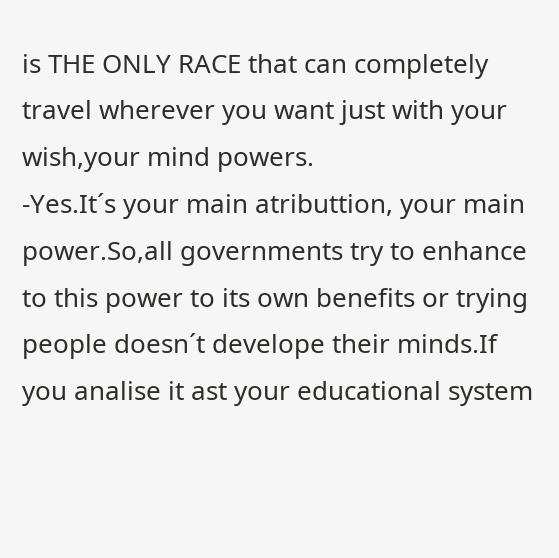is THE ONLY RACE that can completely travel wherever you want just with your wish,your mind powers.
-Yes.It´s your main atributtion, your main power.So,all governments try to enhance to this power to its own benefits or trying people doesn´t develope their minds.If you analise it ast your educational system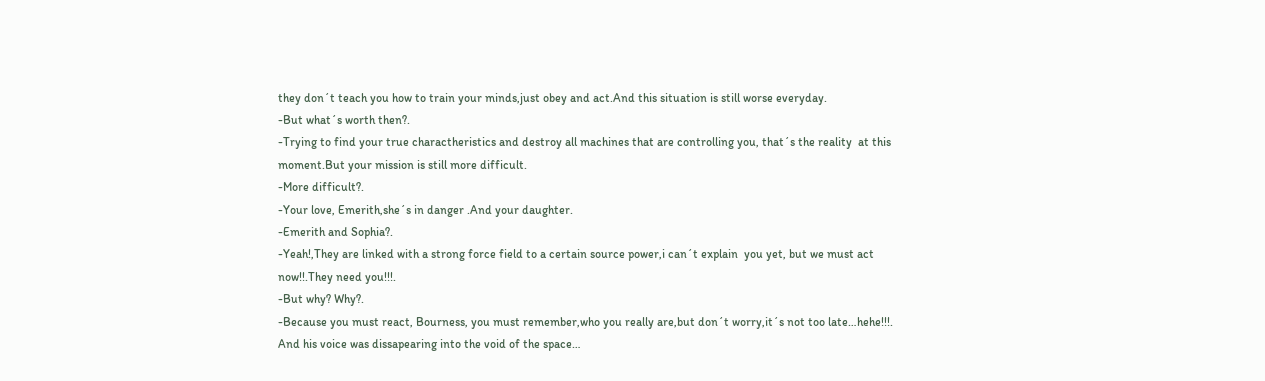they don´t teach you how to train your minds,just obey and act.And this situation is still worse everyday.
-But what´s worth then?.
-Trying to find your true charactheristics and destroy all machines that are controlling you, that´s the reality  at this moment.But your mission is still more difficult.
-More difficult?.
-Your love, Emerith,she´s in danger .And your daughter.
-Emerith and Sophia?.
-Yeah!,They are linked with a strong force field to a certain source power,i can´t explain  you yet, but we must act now!!.They need you!!!.
-But why? Why?.
-Because you must react, Bourness, you must remember,who you really are,but don´t worry,it´s not too late…hehe!!!.
And his voice was dissapearing into the void of the space…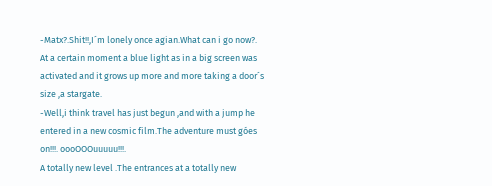-Matx?.Shit!!,I´m lonely once agian.What can i go now?.
At a certain moment a blue light as in a big screen was activated and it grows up more and more taking a door´s size ,a stargate.
-Well,i think travel has just begun ,and with a jump he entered in a new cosmic film.The adventure must góes on!!!. oooOOOuuuuu!!!.
A totally new level .The entrances at a totally new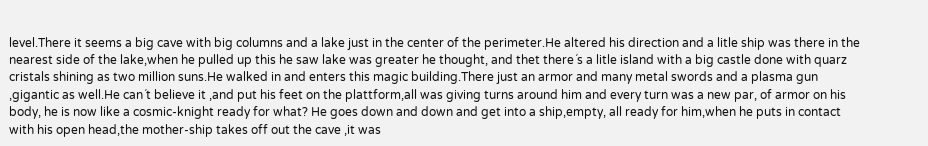level.There it seems a big cave with big columns and a lake just in the center of the perimeter.He altered his direction and a litle ship was there in the nearest side of the lake,when he pulled up this he saw lake was greater he thought, and thet there´s a litle island with a big castle done with quarz cristals shining as two million suns.He walked in and enters this magic building.There just an armor and many metal swords and a plasma gun ,gigantic as well.He can´t believe it ,and put his feet on the plattform,all was giving turns around him and every turn was a new par, of armor on his body, he is now like a cosmic-knight ready for what? He goes down and down and get into a ship,empty, all ready for him,when he puts in contact with his open head,the mother-ship takes off out the cave ,it was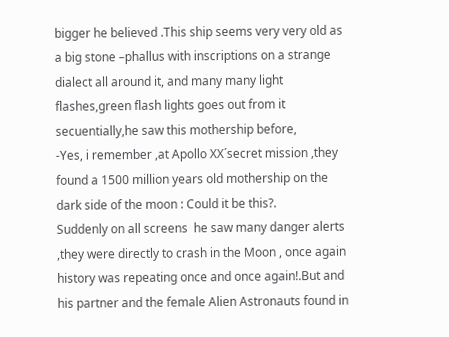bigger he believed .This ship seems very very old as a big stone –phallus with inscriptions on a strange dialect all around it, and many many light flashes,green flash lights goes out from it secuentially,he saw this mothership before,
-Yes, i remember ,at Apollo XX´secret mission ,they found a 1500 million years old mothership on the dark side of the moon : Could it be this?.
Suddenly on all screens  he saw many danger alerts ,they were directly to crash in the Moon , once again history was repeating once and once again!.But and his partner and the female Alien Astronauts found in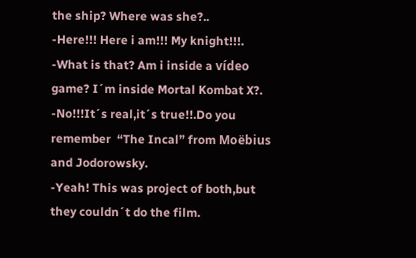the ship? Where was she?..
-Here!!! Here i am!!! My knight!!!.
-What is that? Am i inside a vídeo game? I´m inside Mortal Kombat X?.
-No!!!It´s real,it´s true!!.Do you remember  “The Incal” from Moëbius and Jodorowsky.
-Yeah! This was project of both,but they couldn´t do the film.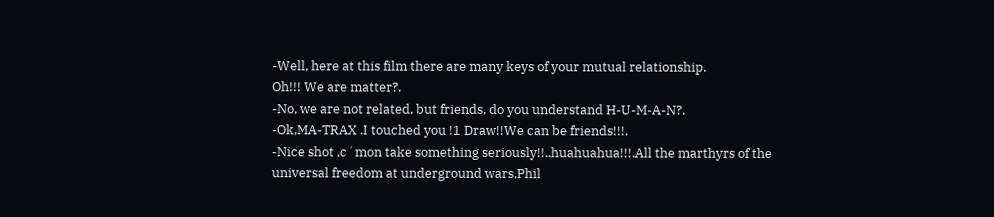-Well, here at this film there are many keys of your mutual relationship.
Oh!!! We are matter?.
-No, we are not related, but friends, do you understand H-U-M-A-N?.
-Ok,MA-TRAX .I touched you !1 Draw!!We can be friends!!!.
-Nice shot ,c´mon take something seriously!!..huahuahua!!!.All the marthyrs of the universal freedom at underground wars,Phil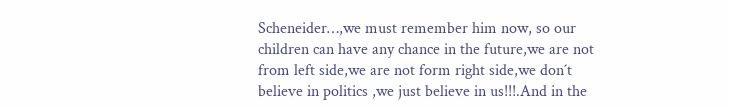Scheneider…,we must remember him now, so our children can have any chance in the future,we are not from left side,we are not form right side,we don´t believe in politics ,we just believe in us!!!.And in the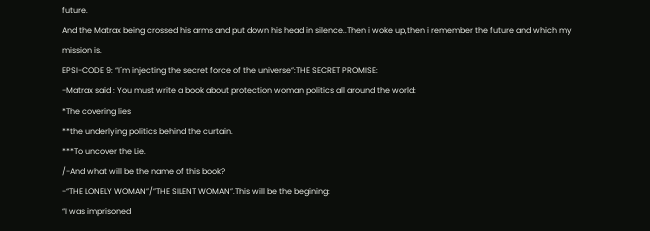future.
And the Matrax being crossed his arms and put down his head in silence..Then i woke up,then i remember the future and which my mission is.
EPSI-CODE 9: “I´m injecting the secret force of the universe”:THE SECRET PROMISE:
-Matrax said : You must write a book about protection woman politics all around the world:
*The covering lies
**the underlying politics behind the curtain.
***To uncover the Lie.
/-And what will be the name of this book?
-“THE LONELY WOMAN”/”THE SILENT WOMAN”.This will be the begining:
“I was imprisoned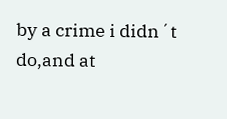by a crime i didn´t do,and at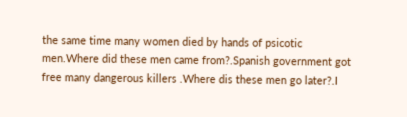the same time many women died by hands of psicotic men.Where did these men came from?.Spanish government got free many dangerous killers .Where dis these men go later?.I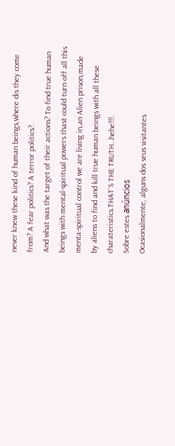never knew these kind of human beings,where dis they come from? A fear politics? A terror politics?.
And what was the target of their actions? To find true human beings with mental-spiritual powers thast could turn off all this menta-spiritual control we are living in,an Alien prison,made by aliens to find and kill true human beings with all these charateristics.THAT´S THE TRUTH…hehe!!!.
Sobre estes anúncios
Ocasionalmente, alguns dos seus visitantes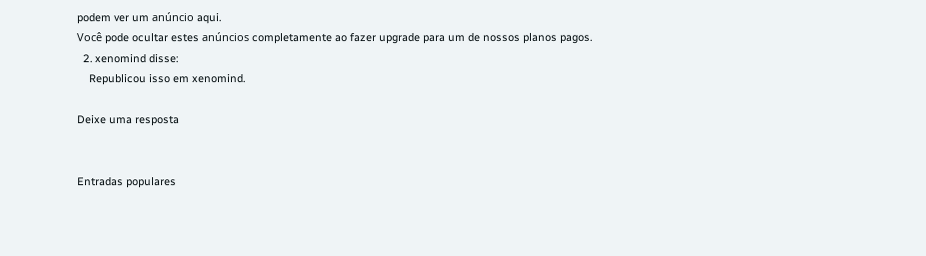podem ver um anúncio aqui.
Você pode ocultar estes anúncios completamente ao fazer upgrade para um de nossos planos pagos.
  2. xenomind disse:
    Republicou isso em xenomind.

Deixe uma resposta


Entradas populares